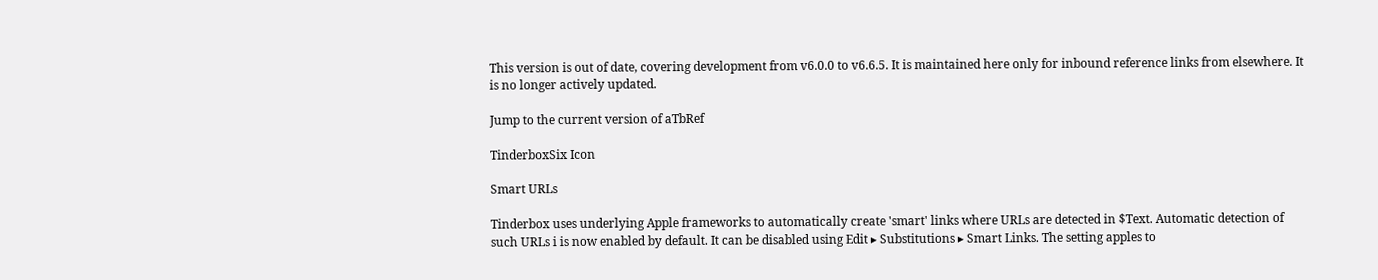This version is out of date, covering development from v6.0.0 to v6.6.5. It is maintained here only for inbound reference links from elsewhere. It is no longer actively updated.

Jump to the current version of aTbRef

TinderboxSix Icon

Smart URLs

Tinderbox uses underlying Apple frameworks to automatically create 'smart' links where URLs are detected in $Text. Automatic detection of such URLs i is now enabled by default. It can be disabled using Edit ▸ Substitutions ▸ Smart Links. The setting apples to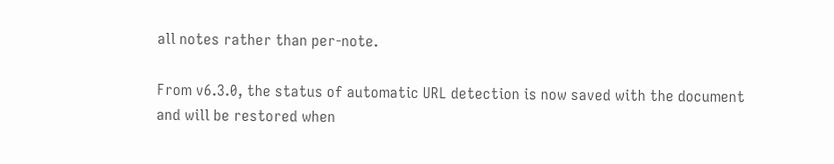all notes rather than per-note.

From v6.3.0, the status of automatic URL detection is now saved with the document and will be restored when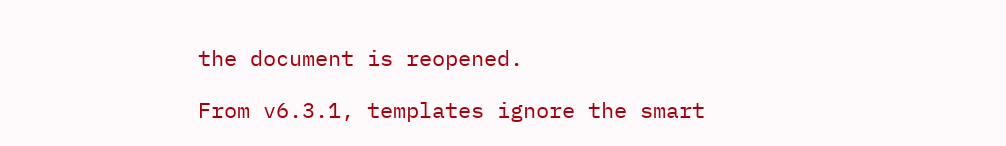the document is reopened.

From v6.3.1, templates ignore the smart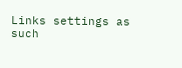Links settings as such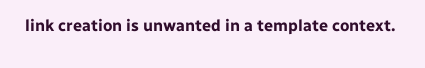link creation is unwanted in a template context.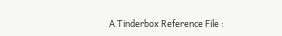A Tinderbox Reference File :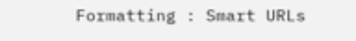Formatting : Smart URLs